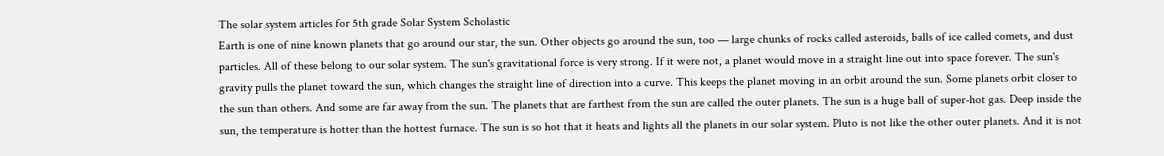The solar system articles for 5th grade Solar System Scholastic
Earth is one of nine known planets that go around our star, the sun. Other objects go around the sun, too — large chunks of rocks called asteroids, balls of ice called comets, and dust particles. All of these belong to our solar system. The sun's gravitational force is very strong. If it were not, a planet would move in a straight line out into space forever. The sun's gravity pulls the planet toward the sun, which changes the straight line of direction into a curve. This keeps the planet moving in an orbit around the sun. Some planets orbit closer to the sun than others. And some are far away from the sun. The planets that are farthest from the sun are called the outer planets. The sun is a huge ball of super-hot gas. Deep inside the sun, the temperature is hotter than the hottest furnace. The sun is so hot that it heats and lights all the planets in our solar system. Pluto is not like the other outer planets. And it is not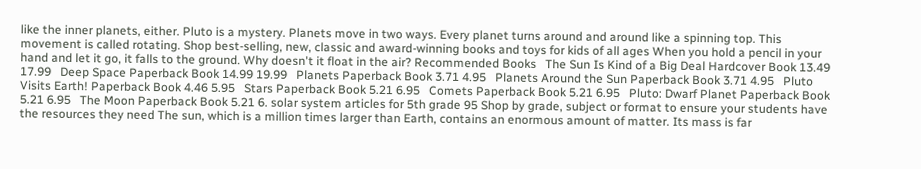like the inner planets, either. Pluto is a mystery. Planets move in two ways. Every planet turns around and around like a spinning top. This movement is called rotating. Shop best-selling, new, classic and award-winning books and toys for kids of all ages When you hold a pencil in your hand and let it go, it falls to the ground. Why doesn't it float in the air? Recommended Books   The Sun Is Kind of a Big Deal Hardcover Book 13.49 17.99   Deep Space Paperback Book 14.99 19.99   Planets Paperback Book 3.71 4.95   Planets Around the Sun Paperback Book 3.71 4.95   Pluto Visits Earth! Paperback Book 4.46 5.95   Stars Paperback Book 5.21 6.95   Comets Paperback Book 5.21 6.95   Pluto: Dwarf Planet Paperback Book 5.21 6.95   The Moon Paperback Book 5.21 6. solar system articles for 5th grade 95 Shop by grade, subject or format to ensure your students have the resources they need The sun, which is a million times larger than Earth, contains an enormous amount of matter. Its mass is far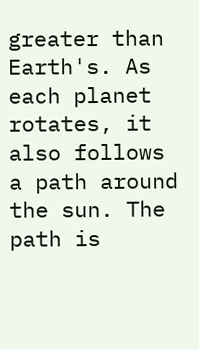greater than Earth's. As each planet rotates, it also follows a path around the sun. The path is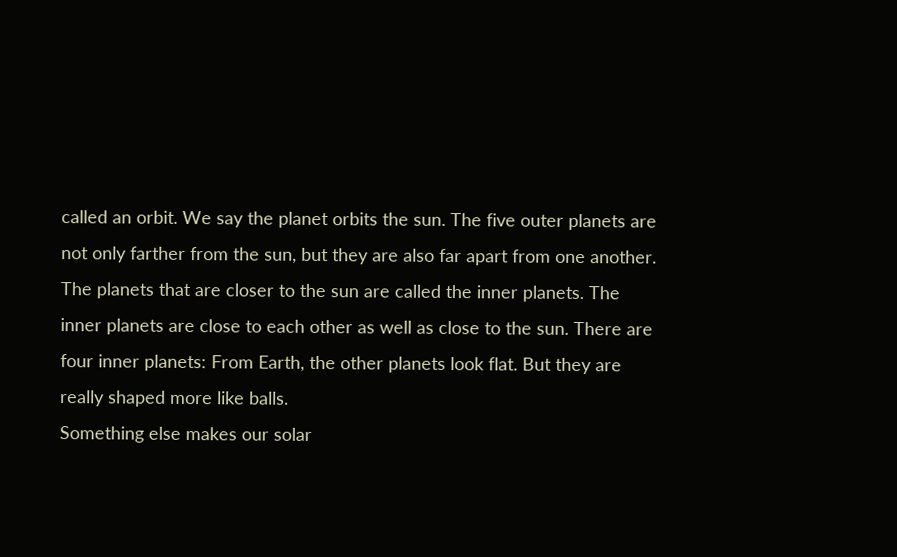called an orbit. We say the planet orbits the sun. The five outer planets are not only farther from the sun, but they are also far apart from one another. The planets that are closer to the sun are called the inner planets. The inner planets are close to each other as well as close to the sun. There are four inner planets: From Earth, the other planets look flat. But they are really shaped more like balls.
Something else makes our solar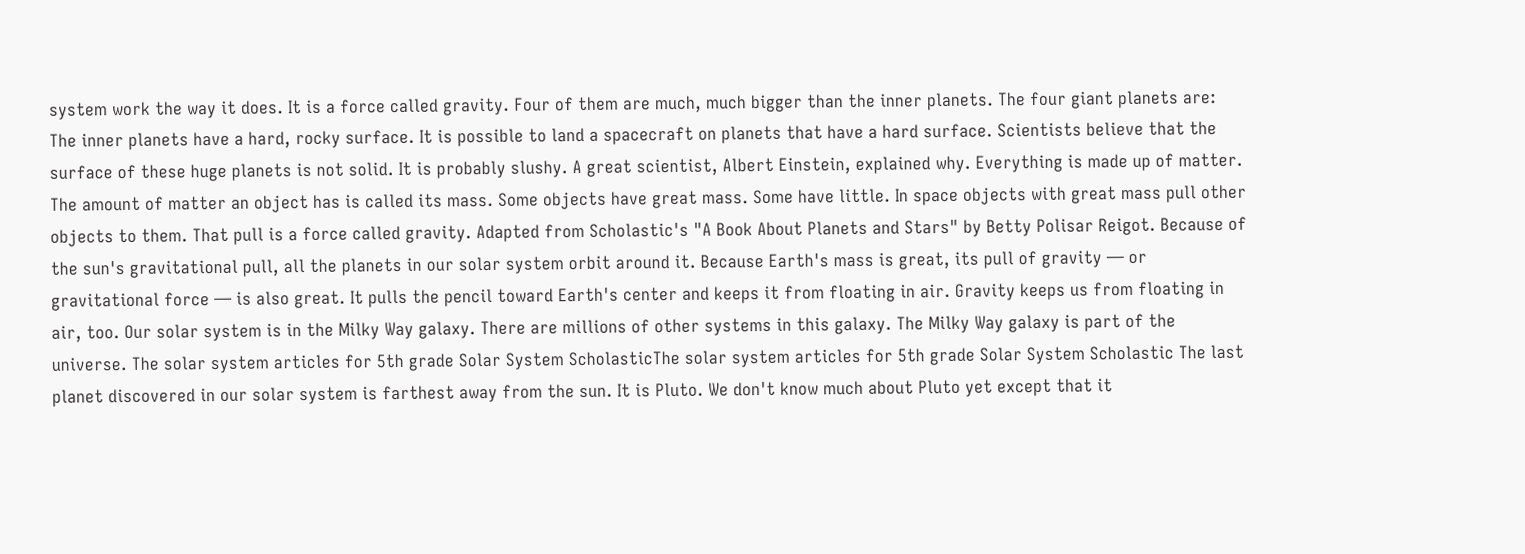system work the way it does. It is a force called gravity. Four of them are much, much bigger than the inner planets. The four giant planets are: The inner planets have a hard, rocky surface. It is possible to land a spacecraft on planets that have a hard surface. Scientists believe that the surface of these huge planets is not solid. It is probably slushy. A great scientist, Albert Einstein, explained why. Everything is made up of matter. The amount of matter an object has is called its mass. Some objects have great mass. Some have little. In space objects with great mass pull other objects to them. That pull is a force called gravity. Adapted from Scholastic's "A Book About Planets and Stars" by Betty Polisar Reigot. Because of the sun's gravitational pull, all the planets in our solar system orbit around it. Because Earth's mass is great, its pull of gravity — or gravitational force — is also great. It pulls the pencil toward Earth's center and keeps it from floating in air. Gravity keeps us from floating in air, too. Our solar system is in the Milky Way galaxy. There are millions of other systems in this galaxy. The Milky Way galaxy is part of the universe. The solar system articles for 5th grade Solar System ScholasticThe solar system articles for 5th grade Solar System Scholastic The last planet discovered in our solar system is farthest away from the sun. It is Pluto. We don't know much about Pluto yet except that it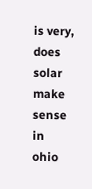is very, does solar make sense in ohio